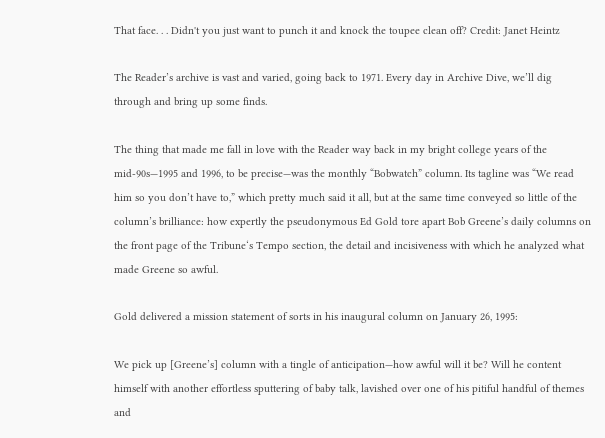That face. . . Didn't you just want to punch it and knock the toupee clean off? Credit: Janet Heintz

The Reader’s archive is vast and varied, going back to 1971. Every day in Archive Dive, we’ll dig through and bring up some finds.

The thing that made me fall in love with the Reader way back in my bright college years of the mid-90s—1995 and 1996, to be precise—was the monthly “Bobwatch” column. Its tagline was “We read him so you don’t have to,” which pretty much said it all, but at the same time conveyed so little of the column’s brilliance: how expertly the pseudonymous Ed Gold tore apart Bob Greene’s daily columns on the front page of the Tribune‘s Tempo section, the detail and incisiveness with which he analyzed what made Greene so awful.

Gold delivered a mission statement of sorts in his inaugural column on January 26, 1995:

We pick up [Greene’s] column with a tingle of anticipation—how awful will it be? Will he content himself with another effortless sputtering of baby talk, lavished over one of his pitiful handful of themes and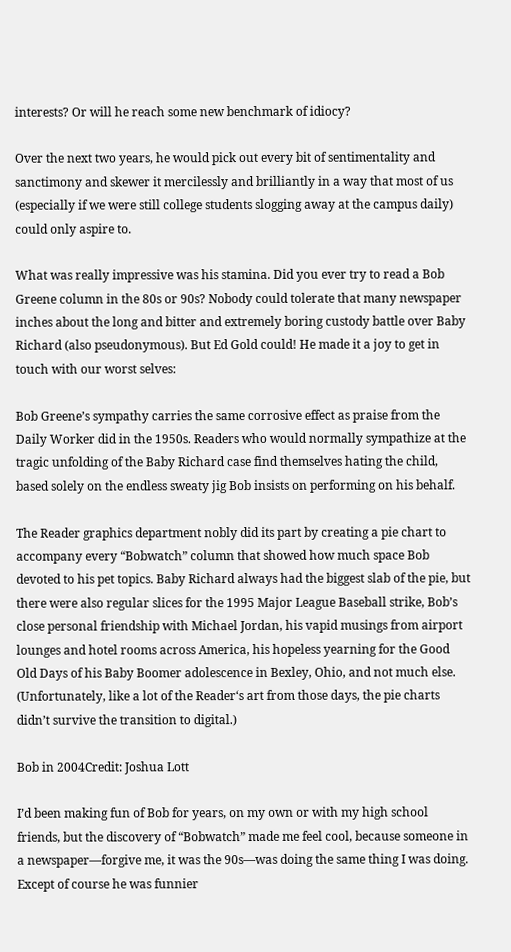interests? Or will he reach some new benchmark of idiocy?

Over the next two years, he would pick out every bit of sentimentality and sanctimony and skewer it mercilessly and brilliantly in a way that most of us (especially if we were still college students slogging away at the campus daily) could only aspire to.

What was really impressive was his stamina. Did you ever try to read a Bob Greene column in the 80s or 90s? Nobody could tolerate that many newspaper inches about the long and bitter and extremely boring custody battle over Baby Richard (also pseudonymous). But Ed Gold could! He made it a joy to get in touch with our worst selves:

Bob Greene’s sympathy carries the same corrosive effect as praise from the Daily Worker did in the 1950s. Readers who would normally sympathize at the tragic unfolding of the Baby Richard case find themselves hating the child, based solely on the endless sweaty jig Bob insists on performing on his behalf.

The Reader graphics department nobly did its part by creating a pie chart to accompany every “Bobwatch” column that showed how much space Bob devoted to his pet topics. Baby Richard always had the biggest slab of the pie, but there were also regular slices for the 1995 Major League Baseball strike, Bob’s close personal friendship with Michael Jordan, his vapid musings from airport lounges and hotel rooms across America, his hopeless yearning for the Good Old Days of his Baby Boomer adolescence in Bexley, Ohio, and not much else. (Unfortunately, like a lot of the Reader‘s art from those days, the pie charts didn’t survive the transition to digital.)

Bob in 2004Credit: Joshua Lott

I’d been making fun of Bob for years, on my own or with my high school friends, but the discovery of “Bobwatch” made me feel cool, because someone in a newspaper—forgive me, it was the 90s—was doing the same thing I was doing. Except of course he was funnier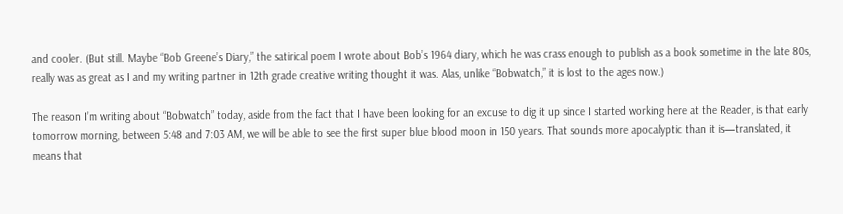and cooler. (But still. Maybe “Bob Greene’s Diary,” the satirical poem I wrote about Bob’s 1964 diary, which he was crass enough to publish as a book sometime in the late 80s, really was as great as I and my writing partner in 12th grade creative writing thought it was. Alas, unlike “Bobwatch,” it is lost to the ages now.)

The reason I’m writing about “Bobwatch” today, aside from the fact that I have been looking for an excuse to dig it up since I started working here at the Reader, is that early tomorrow morning, between 5:48 and 7:03 AM, we will be able to see the first super blue blood moon in 150 years. That sounds more apocalyptic than it is—translated, it means that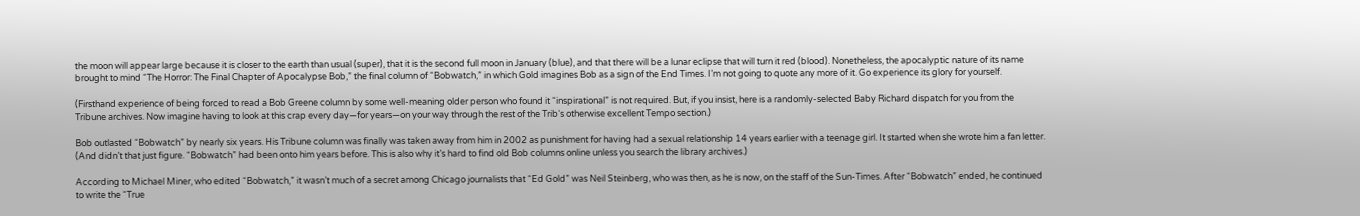the moon will appear large because it is closer to the earth than usual (super), that it is the second full moon in January (blue), and that there will be a lunar eclipse that will turn it red (blood). Nonetheless, the apocalyptic nature of its name brought to mind “The Horror: The Final Chapter of Apocalypse Bob,” the final column of “Bobwatch,” in which Gold imagines Bob as a sign of the End Times. I’m not going to quote any more of it. Go experience its glory for yourself.

(Firsthand experience of being forced to read a Bob Greene column by some well-meaning older person who found it “inspirational” is not required. But, if you insist, here is a randomly-selected Baby Richard dispatch for you from the Tribune archives. Now imagine having to look at this crap every day—for years—on your way through the rest of the Trib‘s otherwise excellent Tempo section.)

Bob outlasted “Bobwatch” by nearly six years. His Tribune column was finally was taken away from him in 2002 as punishment for having had a sexual relationship 14 years earlier with a teenage girl. It started when she wrote him a fan letter. (And didn’t that just figure. “Bobwatch” had been onto him years before. This is also why it’s hard to find old Bob columns online unless you search the library archives.)

According to Michael Miner, who edited “Bobwatch,” it wasn’t much of a secret among Chicago journalists that “Ed Gold” was Neil Steinberg, who was then, as he is now, on the staff of the Sun-Times. After “Bobwatch” ended, he continued to write the “True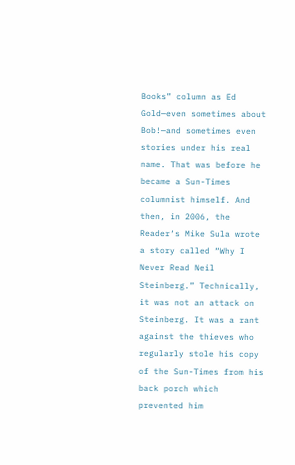Books” column as Ed Gold—even sometimes about Bob!—and sometimes even stories under his real name. That was before he became a Sun-Times columnist himself. And then, in 2006, the Reader‘s Mike Sula wrote a story called “Why I Never Read Neil Steinberg.” Technically, it was not an attack on Steinberg. It was a rant against the thieves who regularly stole his copy of the Sun-Times from his back porch which prevented him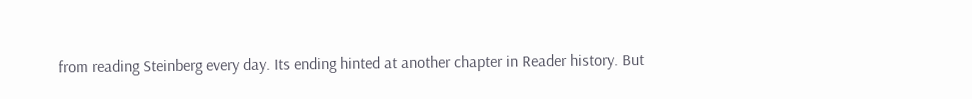from reading Steinberg every day. Its ending hinted at another chapter in Reader history. But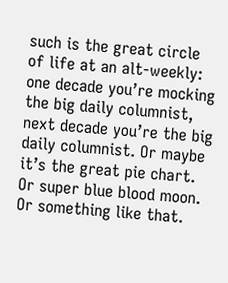such is the great circle of life at an alt-weekly: one decade you’re mocking the big daily columnist, next decade you’re the big daily columnist. Or maybe it’s the great pie chart. Or super blue blood moon. Or something like that.